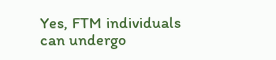Yes, FTM individuals can undergo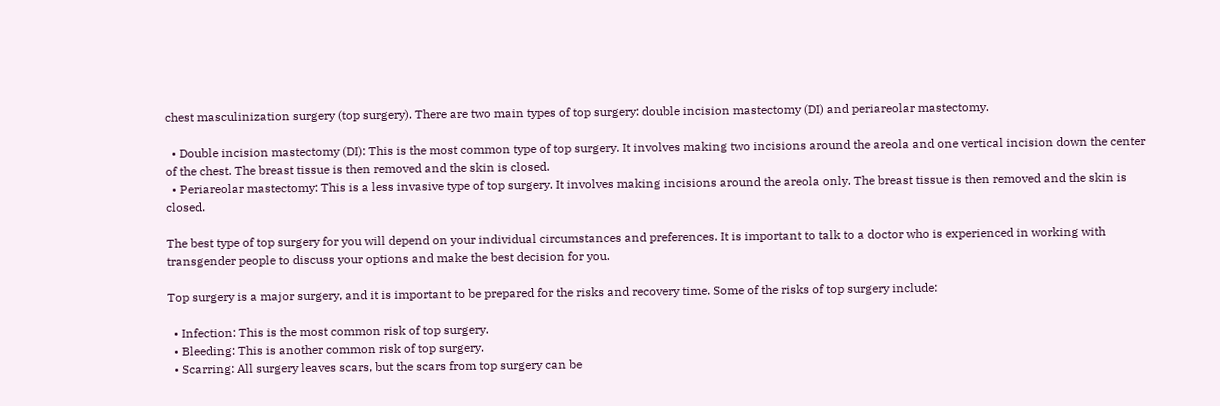chest masculinization surgery (top surgery). There are two main types of top surgery: double incision mastectomy (DI) and periareolar mastectomy.

  • Double incision mastectomy (DI): This is the most common type of top surgery. It involves making two incisions around the areola and one vertical incision down the center of the chest. The breast tissue is then removed and the skin is closed.
  • Periareolar mastectomy: This is a less invasive type of top surgery. It involves making incisions around the areola only. The breast tissue is then removed and the skin is closed.

The best type of top surgery for you will depend on your individual circumstances and preferences. It is important to talk to a doctor who is experienced in working with transgender people to discuss your options and make the best decision for you.

Top surgery is a major surgery, and it is important to be prepared for the risks and recovery time. Some of the risks of top surgery include:

  • Infection: This is the most common risk of top surgery.
  • Bleeding: This is another common risk of top surgery.
  • Scarring: All surgery leaves scars, but the scars from top surgery can be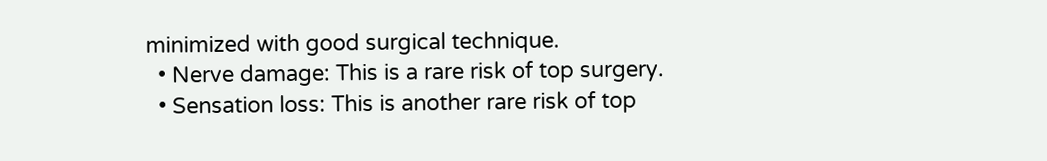minimized with good surgical technique.
  • Nerve damage: This is a rare risk of top surgery.
  • Sensation loss: This is another rare risk of top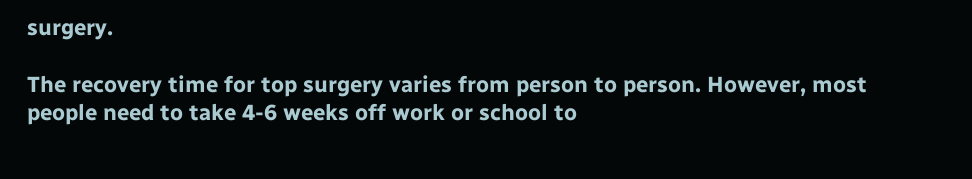surgery.

The recovery time for top surgery varies from person to person. However, most people need to take 4-6 weeks off work or school to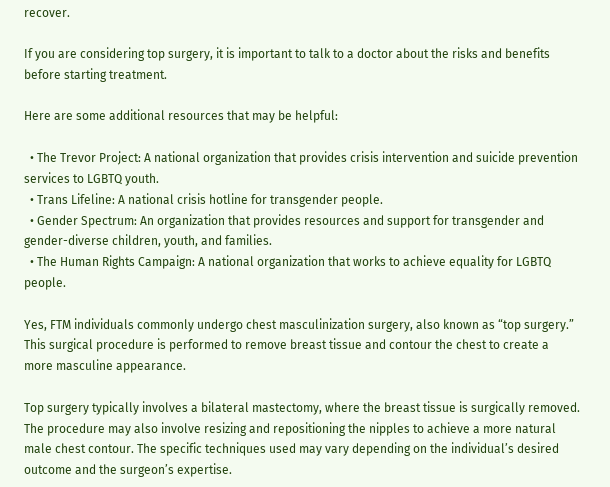recover.

If you are considering top surgery, it is important to talk to a doctor about the risks and benefits before starting treatment.

Here are some additional resources that may be helpful:

  • The Trevor Project: A national organization that provides crisis intervention and suicide prevention services to LGBTQ youth.
  • Trans Lifeline: A national crisis hotline for transgender people.
  • Gender Spectrum: An organization that provides resources and support for transgender and gender-diverse children, youth, and families.
  • The Human Rights Campaign: A national organization that works to achieve equality for LGBTQ people.

Yes, FTM individuals commonly undergo chest masculinization surgery, also known as “top surgery.” This surgical procedure is performed to remove breast tissue and contour the chest to create a more masculine appearance.

Top surgery typically involves a bilateral mastectomy, where the breast tissue is surgically removed. The procedure may also involve resizing and repositioning the nipples to achieve a more natural male chest contour. The specific techniques used may vary depending on the individual’s desired outcome and the surgeon’s expertise.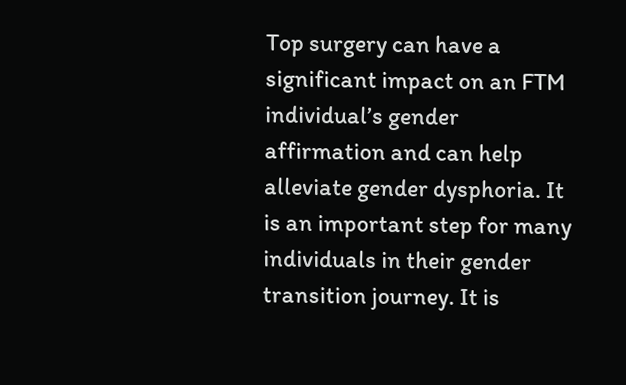Top surgery can have a significant impact on an FTM individual’s gender affirmation and can help alleviate gender dysphoria. It is an important step for many individuals in their gender transition journey. It is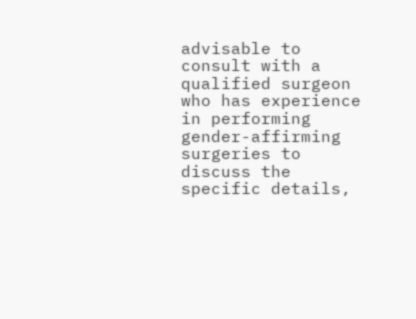advisable to consult with a qualified surgeon who has experience in performing gender-affirming surgeries to discuss the specific details,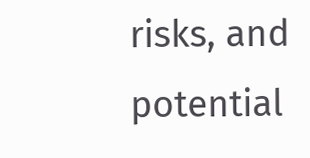risks, and potential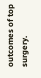outcomes of top surgery.